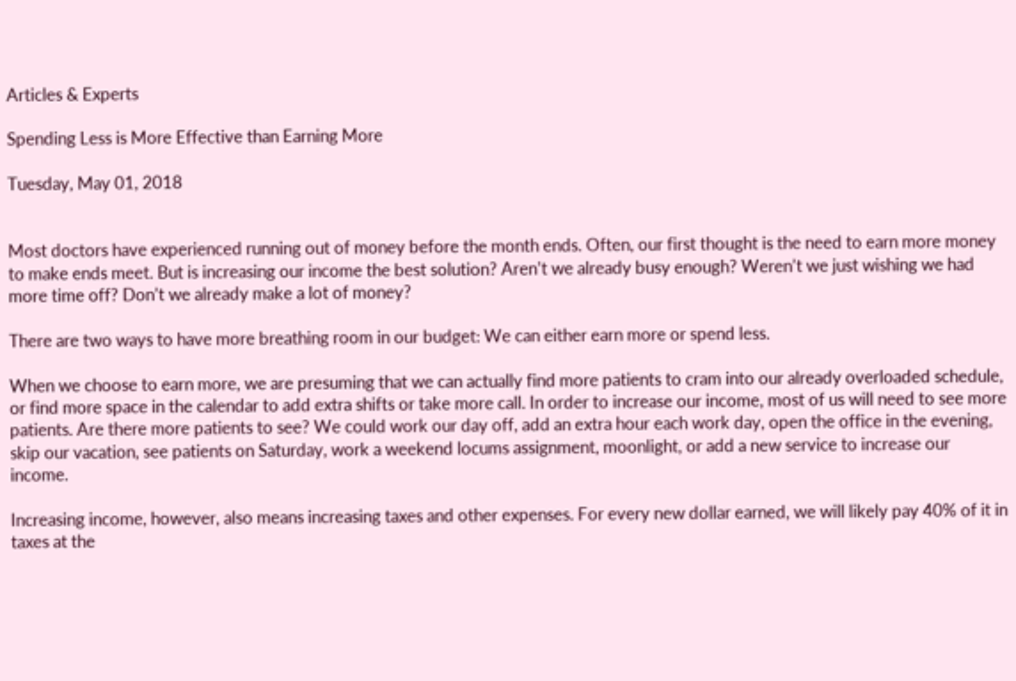Articles & Experts

Spending Less is More Effective than Earning More

Tuesday, May 01, 2018


Most doctors have experienced running out of money before the month ends. Often, our first thought is the need to earn more money to make ends meet. But is increasing our income the best solution? Aren’t we already busy enough? Weren’t we just wishing we had more time off? Don’t we already make a lot of money?

There are two ways to have more breathing room in our budget: We can either earn more or spend less.

When we choose to earn more, we are presuming that we can actually find more patients to cram into our already overloaded schedule, or find more space in the calendar to add extra shifts or take more call. In order to increase our income, most of us will need to see more patients. Are there more patients to see? We could work our day off, add an extra hour each work day, open the office in the evening, skip our vacation, see patients on Saturday, work a weekend locums assignment, moonlight, or add a new service to increase our income.

Increasing income, however, also means increasing taxes and other expenses. For every new dollar earned, we will likely pay 40% of it in taxes at the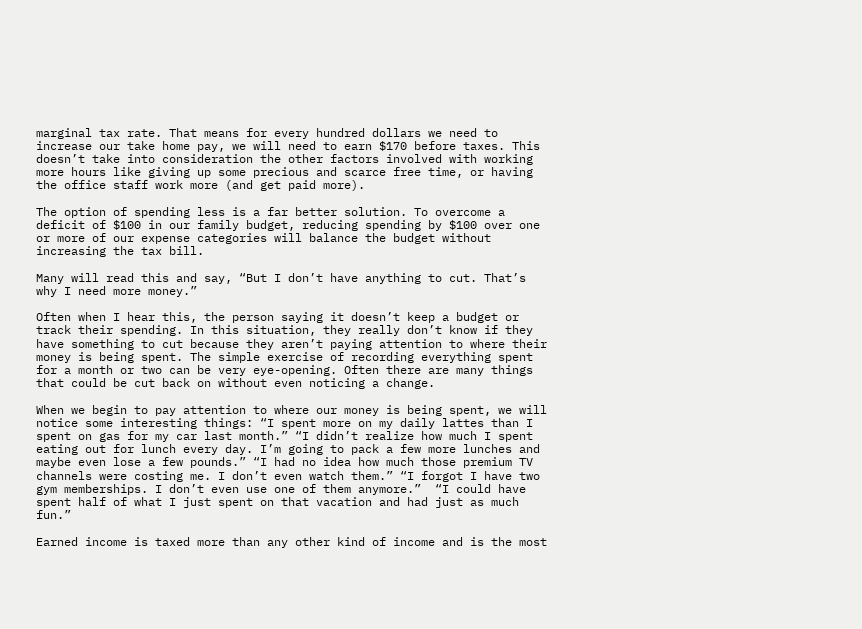marginal tax rate. That means for every hundred dollars we need to increase our take home pay, we will need to earn $170 before taxes. This doesn’t take into consideration the other factors involved with working more hours like giving up some precious and scarce free time, or having the office staff work more (and get paid more).

The option of spending less is a far better solution. To overcome a deficit of $100 in our family budget, reducing spending by $100 over one or more of our expense categories will balance the budget without increasing the tax bill.

Many will read this and say, “But I don’t have anything to cut. That’s why I need more money.”

Often when I hear this, the person saying it doesn’t keep a budget or track their spending. In this situation, they really don’t know if they have something to cut because they aren’t paying attention to where their money is being spent. The simple exercise of recording everything spent for a month or two can be very eye-opening. Often there are many things that could be cut back on without even noticing a change.

When we begin to pay attention to where our money is being spent, we will notice some interesting things: “I spent more on my daily lattes than I spent on gas for my car last month.” “I didn’t realize how much I spent eating out for lunch every day. I’m going to pack a few more lunches and maybe even lose a few pounds.” “I had no idea how much those premium TV channels were costing me. I don’t even watch them.” “I forgot I have two gym memberships. I don’t even use one of them anymore.”  “I could have spent half of what I just spent on that vacation and had just as much fun.”

Earned income is taxed more than any other kind of income and is the most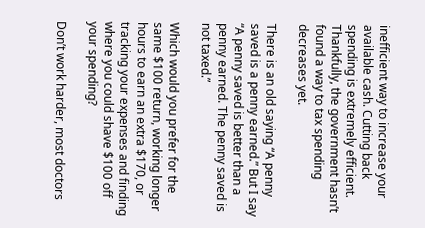inefficient way to increase your available cash. Cutting back spending is extremely efficient. Thankfully, the government hasn’t found a way to tax spending decreases yet.

There is an old saying “A penny saved is a penny earned.” But I say “A penny saved is better than a penny earned. The penny saved is not taxed.”

Which would you prefer for the same $100 return, working longer hours to earn an extra $170, or tracking your expenses and finding where you could shave $100 off your spending?

Don’t work harder, most doctors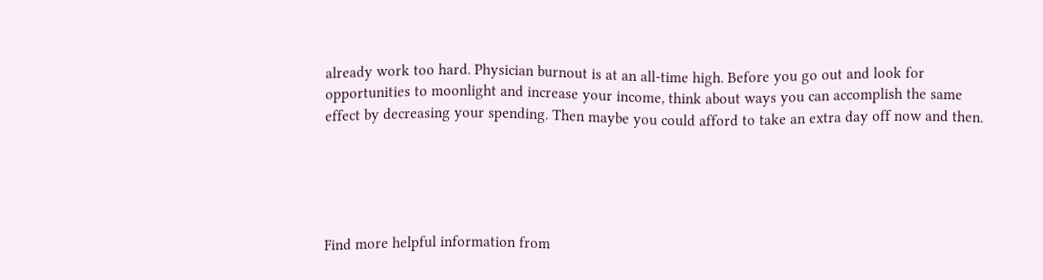already work too hard. Physician burnout is at an all-time high. Before you go out and look for opportunities to moonlight and increase your income, think about ways you can accomplish the same effect by decreasing your spending. Then maybe you could afford to take an extra day off now and then.





Find more helpful information from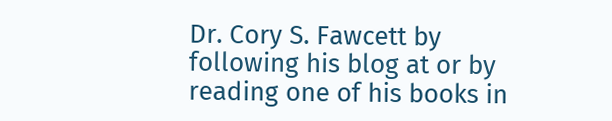Dr. Cory S. Fawcett by following his blog at or by reading one of his books in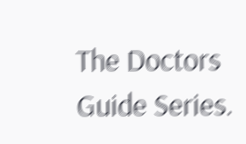The Doctors Guide Series.